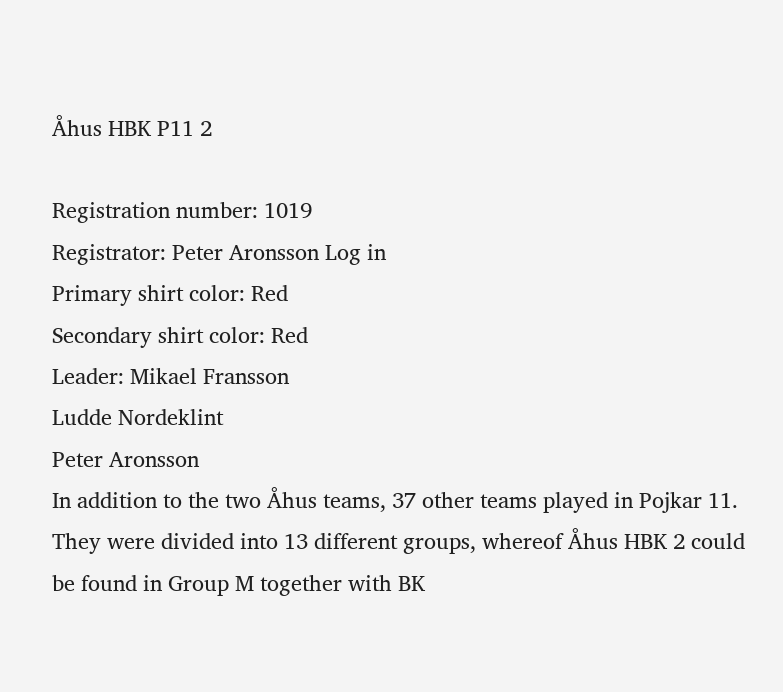Åhus HBK P11 2

Registration number: 1019
Registrator: Peter Aronsson Log in
Primary shirt color: Red
Secondary shirt color: Red
Leader: Mikael Fransson
Ludde Nordeklint
Peter Aronsson
In addition to the two Åhus teams, 37 other teams played in Pojkar 11. They were divided into 13 different groups, whereof Åhus HBK 2 could be found in Group M together with BK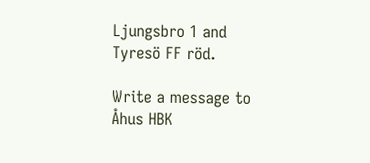Ljungsbro 1 and Tyresö FF röd.

Write a message to Åhus HBK